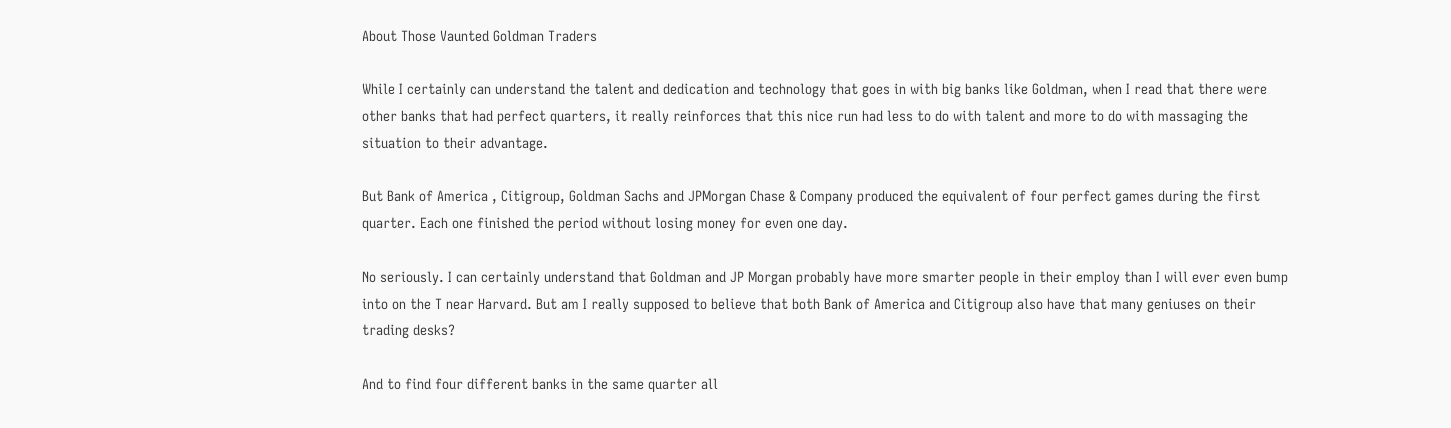About Those Vaunted Goldman Traders

While I certainly can understand the talent and dedication and technology that goes in with big banks like Goldman, when I read that there were other banks that had perfect quarters, it really reinforces that this nice run had less to do with talent and more to do with massaging the situation to their advantage.

But Bank of America , Citigroup, Goldman Sachs and JPMorgan Chase & Company produced the equivalent of four perfect games during the first quarter. Each one finished the period without losing money for even one day.

No seriously. I can certainly understand that Goldman and JP Morgan probably have more smarter people in their employ than I will ever even bump into on the T near Harvard. But am I really supposed to believe that both Bank of America and Citigroup also have that many geniuses on their trading desks?

And to find four different banks in the same quarter all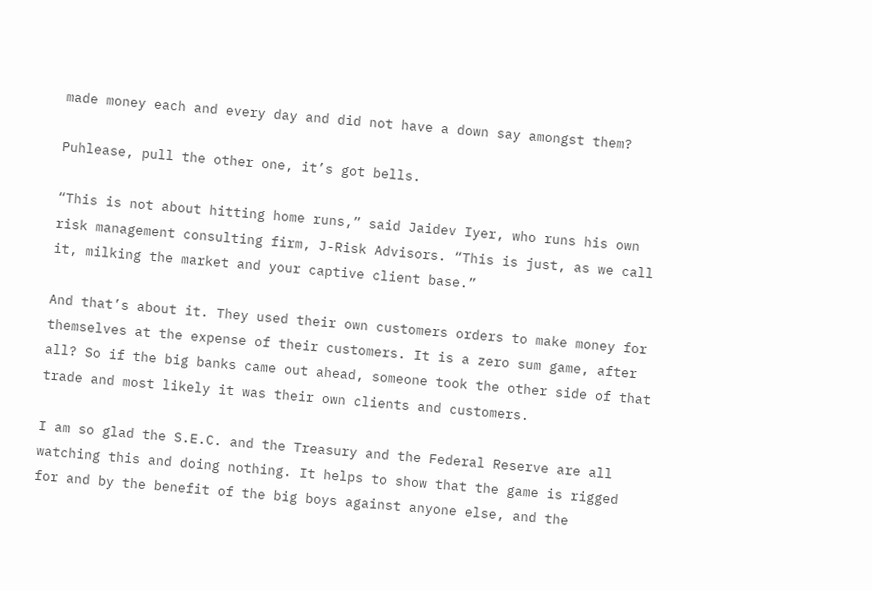made money each and every day and did not have a down say amongst them?

Puhlease, pull the other one, it’s got bells.

“This is not about hitting home runs,” said Jaidev Iyer, who runs his own risk management consulting firm, J-Risk Advisors. “This is just, as we call it, milking the market and your captive client base.”

And that’s about it. They used their own customers orders to make money for themselves at the expense of their customers. It is a zero sum game, after all? So if the big banks came out ahead, someone took the other side of that trade and most likely it was their own clients and customers.

I am so glad the S.E.C. and the Treasury and the Federal Reserve are all watching this and doing nothing. It helps to show that the game is rigged for and by the benefit of the big boys against anyone else, and the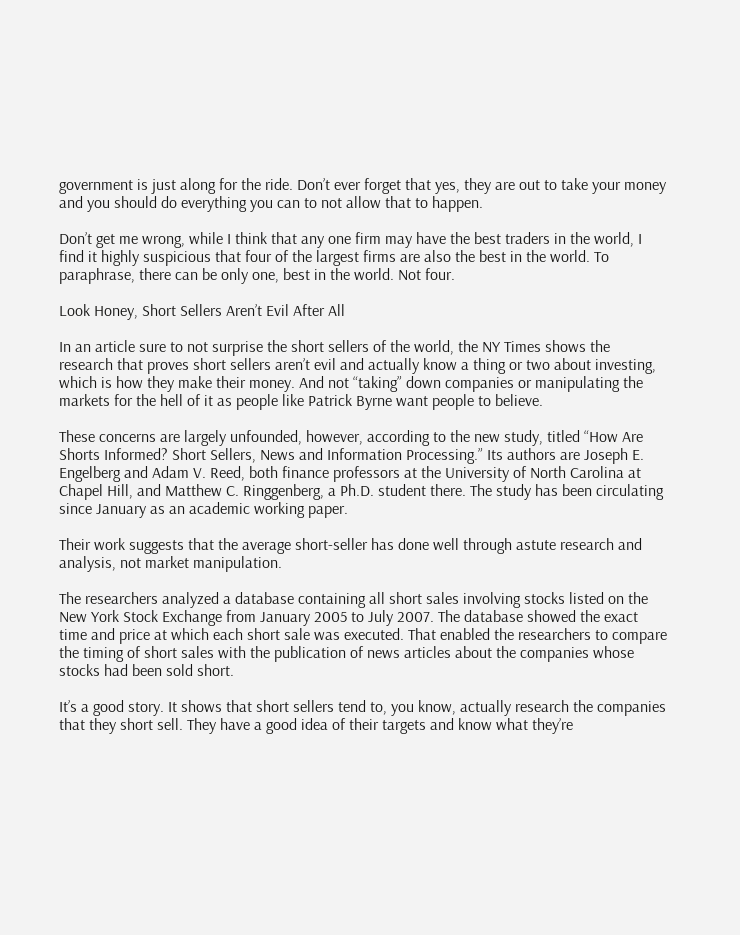government is just along for the ride. Don’t ever forget that yes, they are out to take your money and you should do everything you can to not allow that to happen.

Don’t get me wrong, while I think that any one firm may have the best traders in the world, I find it highly suspicious that four of the largest firms are also the best in the world. To paraphrase, there can be only one, best in the world. Not four.

Look Honey, Short Sellers Aren’t Evil After All

In an article sure to not surprise the short sellers of the world, the NY Times shows the research that proves short sellers aren’t evil and actually know a thing or two about investing, which is how they make their money. And not “taking” down companies or manipulating the markets for the hell of it as people like Patrick Byrne want people to believe.

These concerns are largely unfounded, however, according to the new study, titled “How Are Shorts Informed? Short Sellers, News and Information Processing.” Its authors are Joseph E. Engelberg and Adam V. Reed, both finance professors at the University of North Carolina at Chapel Hill, and Matthew C. Ringgenberg, a Ph.D. student there. The study has been circulating since January as an academic working paper.

Their work suggests that the average short-seller has done well through astute research and analysis, not market manipulation.

The researchers analyzed a database containing all short sales involving stocks listed on the New York Stock Exchange from January 2005 to July 2007. The database showed the exact time and price at which each short sale was executed. That enabled the researchers to compare the timing of short sales with the publication of news articles about the companies whose stocks had been sold short.

It’s a good story. It shows that short sellers tend to, you know, actually research the companies that they short sell. They have a good idea of their targets and know what they’re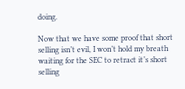doing.

Now that we have some proof that short selling isn’t evil, I won’t hold my breath waiting for the SEC to retract it’s short selling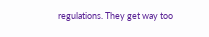regulations. They get way too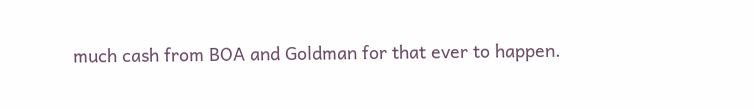much cash from BOA and Goldman for that ever to happen.